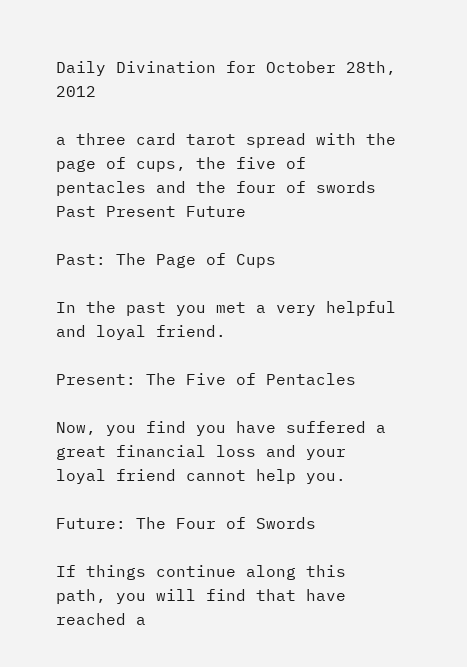Daily Divination for October 28th, 2012

a three card tarot spread with the page of cups, the five of pentacles and the four of swords
Past Present Future

Past: The Page of Cups

In the past you met a very helpful and loyal friend.

Present: The Five of Pentacles

Now, you find you have suffered a great financial loss and your loyal friend cannot help you.

Future: The Four of Swords

If things continue along this path, you will find that have reached a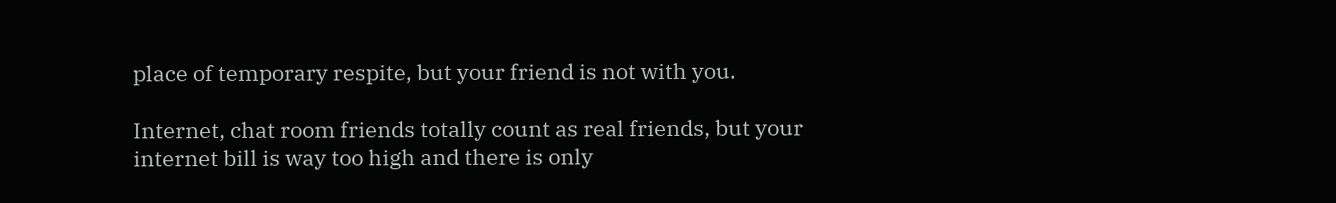place of temporary respite, but your friend is not with you.

Internet, chat room friends totally count as real friends, but your internet bill is way too high and there is only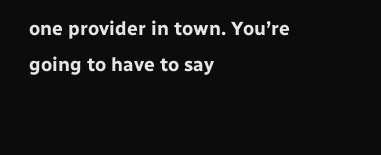one provider in town. You’re going to have to say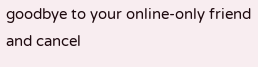goodbye to your online-only friend and cancel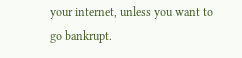your internet, unless you want to go bankrupt.